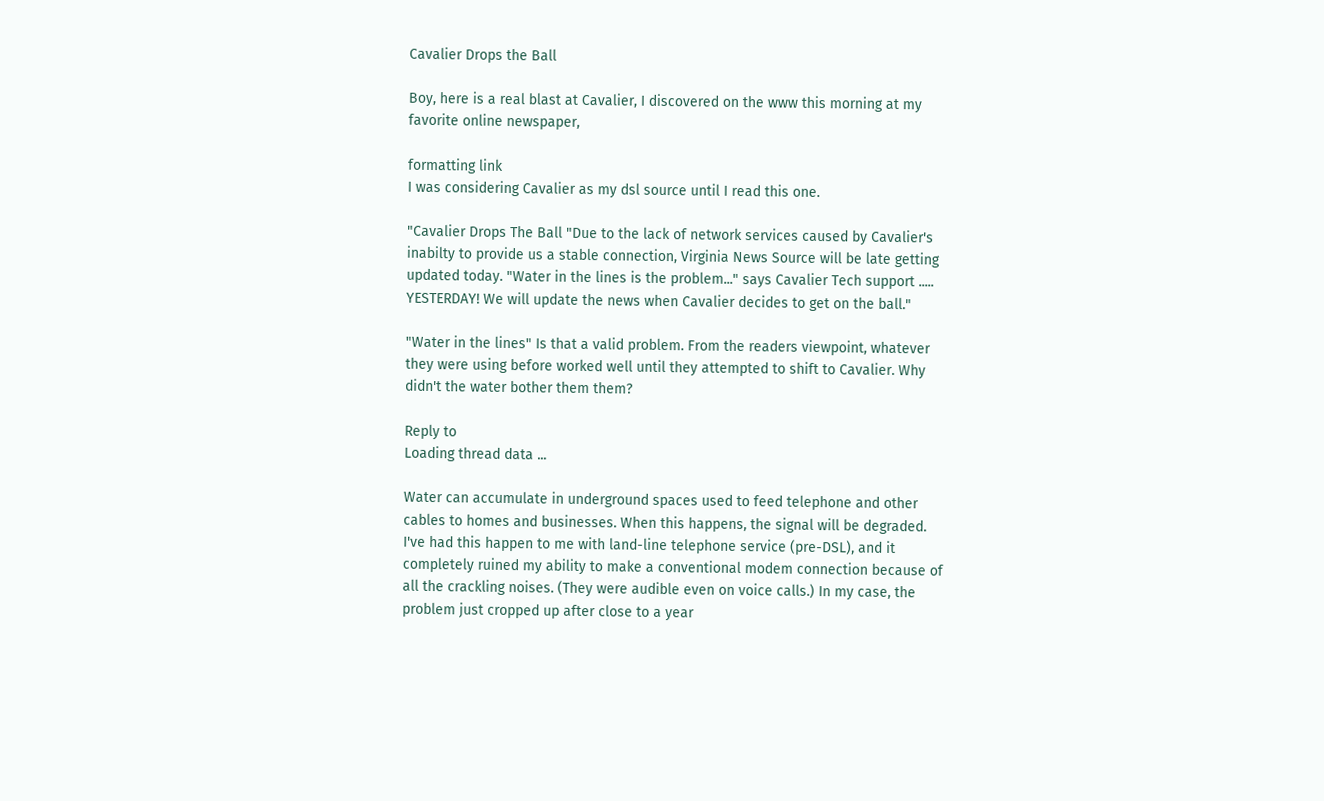Cavalier Drops the Ball

Boy, here is a real blast at Cavalier, I discovered on the www this morning at my favorite online newspaper,

formatting link
I was considering Cavalier as my dsl source until I read this one.

"Cavalier Drops The Ball "Due to the lack of network services caused by Cavalier's inabilty to provide us a stable connection, Virginia News Source will be late getting updated today. "Water in the lines is the problem..." says Cavalier Tech support ..... YESTERDAY! We will update the news when Cavalier decides to get on the ball."

"Water in the lines" Is that a valid problem. From the readers viewpoint, whatever they were using before worked well until they attempted to shift to Cavalier. Why didn't the water bother them them?

Reply to
Loading thread data ...

Water can accumulate in underground spaces used to feed telephone and other cables to homes and businesses. When this happens, the signal will be degraded. I've had this happen to me with land-line telephone service (pre-DSL), and it completely ruined my ability to make a conventional modem connection because of all the crackling noises. (They were audible even on voice calls.) In my case, the problem just cropped up after close to a year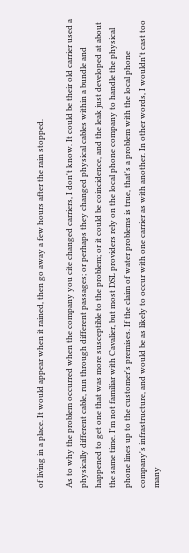of living in a place. It would appear when it rained, then go away a few hours after the rain stopped.

As to why the problem occurred when the company you cite changed carriers, I don't know. It could be their old carrier used a physically different cable, run through different passages; or perhaps they changed physical cables within a bundle and happened to get one that was more susceptible to the problem; or it could be coincidence, and the leak just developed at about the same time. I'm not familiar with Cavalier, but most DSL providers rely on the local phone company to handle the physical phone lines up to the customer's premises. If the claim of water problems is true, that's a problem with the local phone company's infrastructure, and would be as likely to occur with one carrier as with another. In other words, I wouldn't cast too many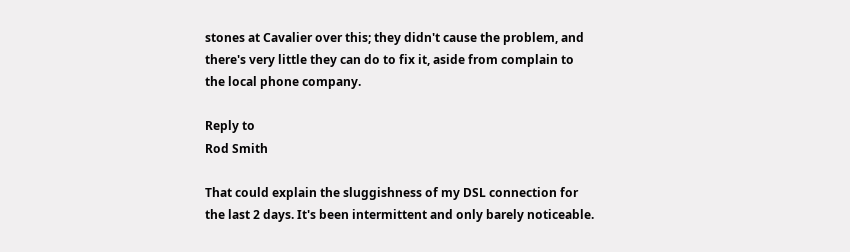stones at Cavalier over this; they didn't cause the problem, and there's very little they can do to fix it, aside from complain to the local phone company.

Reply to
Rod Smith

That could explain the sluggishness of my DSL connection for the last 2 days. It's been intermittent and only barely noticeable.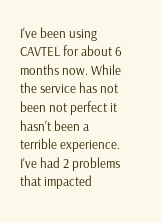I've been using CAVTEL for about 6 months now. While the service has not been not perfect it hasn't been a terrible experience. I've had 2 problems that impacted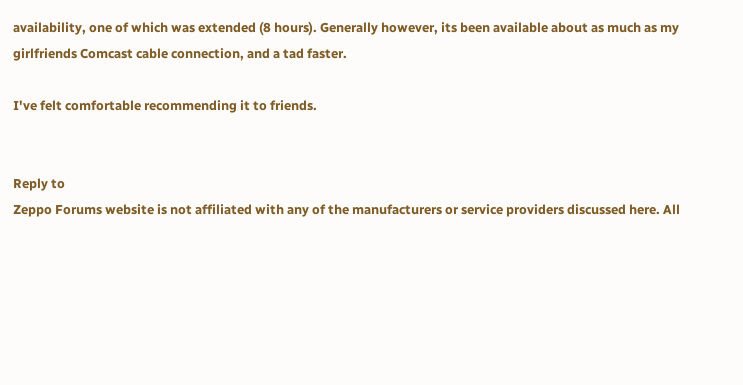availability, one of which was extended (8 hours). Generally however, its been available about as much as my girlfriends Comcast cable connection, and a tad faster.

I've felt comfortable recommending it to friends.


Reply to
Zeppo Forums website is not affiliated with any of the manufacturers or service providers discussed here. All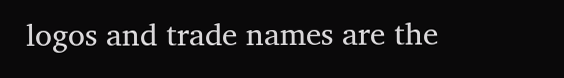logos and trade names are the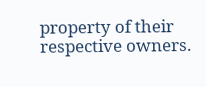property of their respective owners.